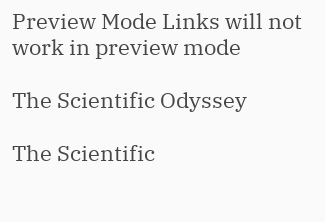Preview Mode Links will not work in preview mode

The Scientific Odyssey

The Scientific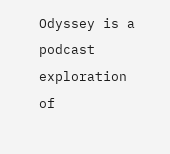Odyssey is a podcast exploration of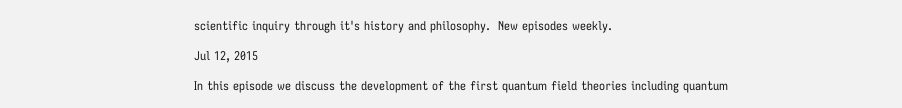scientific inquiry through it's history and philosophy.  New episodes weekly.

Jul 12, 2015

In this episode we discuss the development of the first quantum field theories including quantum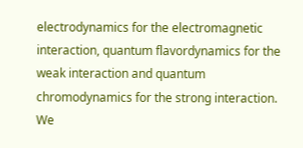electrodynamics for the electromagnetic interaction, quantum flavordynamics for the weak interaction and quantum chromodynamics for the strong interaction.  We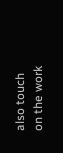also touch on the work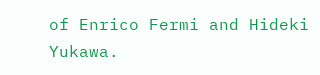of Enrico Fermi and Hideki Yukawa.